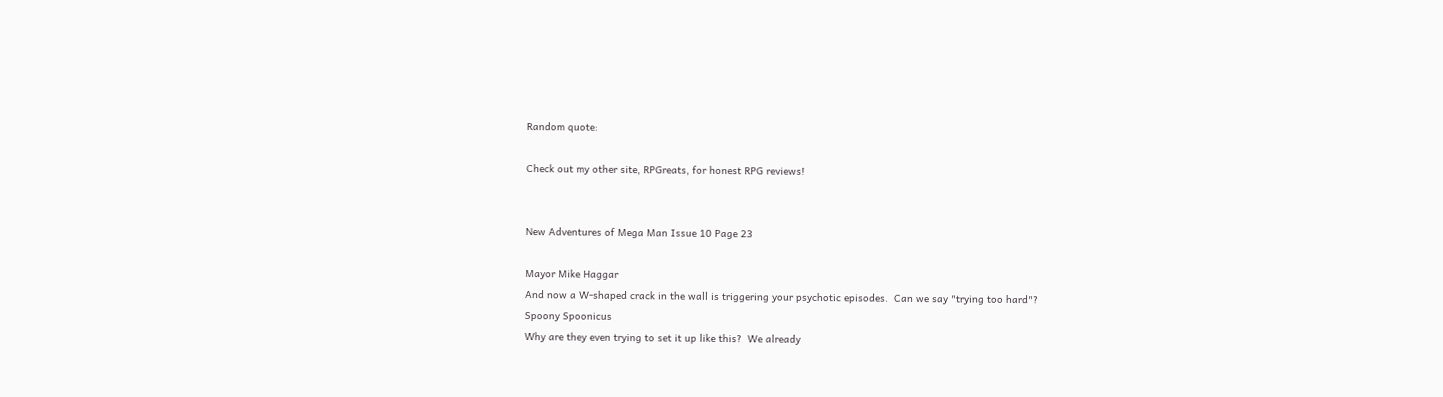Random quote:

Check out my other site, RPGreats, for honest RPG reviews!


New Adventures of Mega Man Issue 10 Page 23

Mayor Mike Haggar
And now a W-shaped crack in the wall is triggering your psychotic episodes.  Can we say "trying too hard"?
Spoony Spoonicus
Why are they even trying to set it up like this?  We already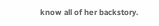know all of her backstory.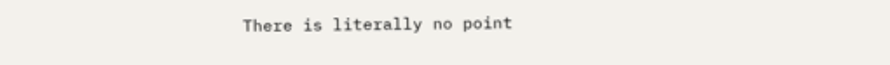There is literally no point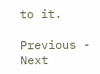to it.

Previous - Next